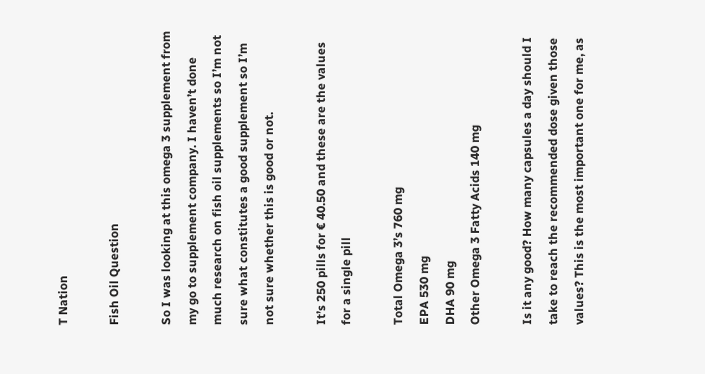T Nation

Fish Oil Question

So I was looking at this omega 3 supplement from my go to supplement company. I haven’t done much research on fish oil supplements so I’m not sure what constitutes a good supplement so I’m not sure whether this is good or not.

It’s 250 pills for € 40.50 and these are the values for a single pill

Total Omega 3’s 760 mg
EPA 530 mg
DHA 90 mg
Other Omega 3 Fatty Acids 140 mg

Is it any good? How many capsules a day should I take to reach the recommended dose given those values? This is the most important one for me, as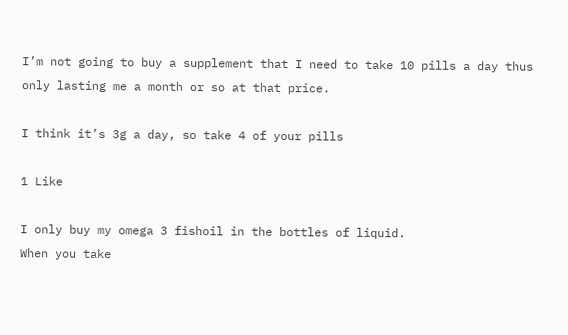I’m not going to buy a supplement that I need to take 10 pills a day thus only lasting me a month or so at that price.

I think it’s 3g a day, so take 4 of your pills

1 Like

I only buy my omega 3 fishoil in the bottles of liquid.
When you take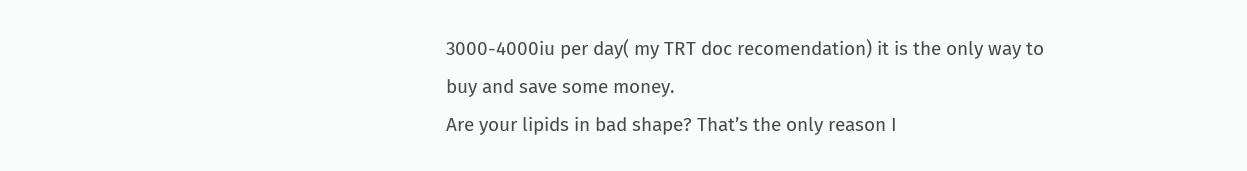3000-4000iu per day( my TRT doc recomendation) it is the only way to buy and save some money.
Are your lipids in bad shape? That’s the only reason I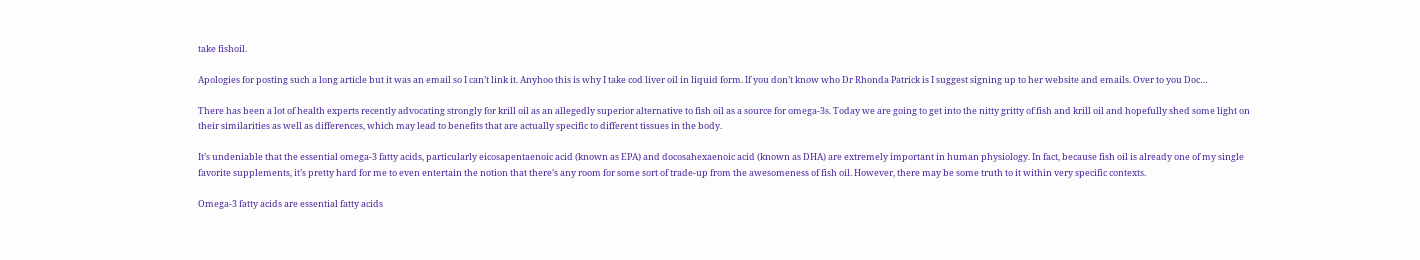take fishoil.

Apologies for posting such a long article but it was an email so I can’t link it. Anyhoo this is why I take cod liver oil in liquid form. If you don’t know who Dr Rhonda Patrick is I suggest signing up to her website and emails. Over to you Doc…

There has been a lot of health experts recently advocating strongly for krill oil as an allegedly superior alternative to fish oil as a source for omega-3s. Today we are going to get into the nitty gritty of fish and krill oil and hopefully shed some light on their similarities as well as differences, which may lead to benefits that are actually specific to different tissues in the body.

It’s undeniable that the essential omega-3 fatty acids, particularly eicosapentaenoic acid (known as EPA) and docosahexaenoic acid (known as DHA) are extremely important in human physiology. In fact, because fish oil is already one of my single favorite supplements, it’s pretty hard for me to even entertain the notion that there’s any room for some sort of trade-up from the awesomeness of fish oil. However, there may be some truth to it within very specific contexts.

Omega-3 fatty acids are essential fatty acids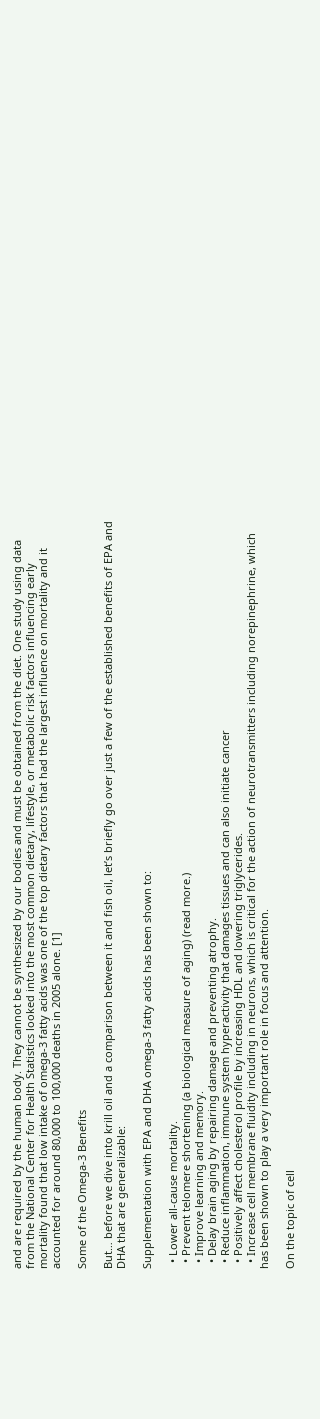and are required by the human body. They cannot be synthesized by our bodies and must be obtained from the diet. One study using data from the National Center for Health Statistics looked into the most common dietary, lifestyle, or metabolic risk factors influencing early mortality found that low intake of omega-3 fatty acids was one of the top dietary factors that had the largest influence on mortality and it accounted for around 80,000 to 100,000 deaths in 2005 alone. [1]

Some of the Omega-3 Benefits

But… before we dive into krill oil and a comparison between it and fish oil, let’s briefly go over just a few of the established benefits of EPA and DHA that are generalizable:

Supplementation with EPA and DHA omega-3 fatty acids has been shown to:

  • Lower all-cause mortality.
  • Prevent telomere shortening (a biological measure of aging) (read more.)
  • Improve learning and memory.
  • Delay brain aging by repairing damage and preventing atrophy.
  • Reduce inflammation, immune system hyperactivity that damages tissues and can also initiate cancer
  • Positively affect cholesterol profile by increasing HDL and lowering triglycerides.
  • Increase cell membrane fluidity including in neurons, which is critical for the action of neurotransmitters including norepinephrine, which has been shown to play a very important role in focus and attention.

On the topic of cell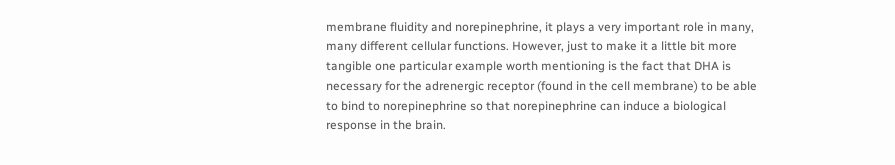membrane fluidity and norepinephrine, it plays a very important role in many, many different cellular functions. However, just to make it a little bit more tangible one particular example worth mentioning is the fact that DHA is necessary for the adrenergic receptor (found in the cell membrane) to be able to bind to norepinephrine so that norepinephrine can induce a biological response in the brain.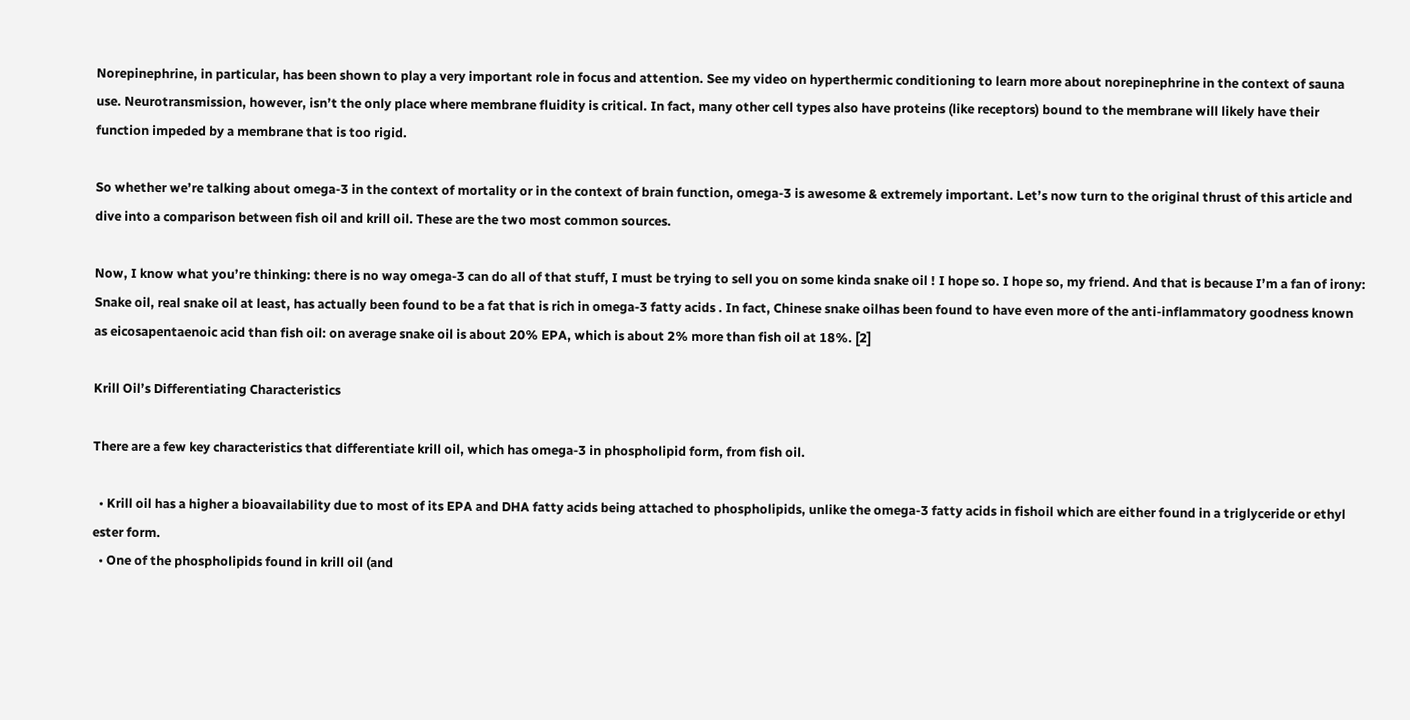Norepinephrine, in particular, has been shown to play a very important role in focus and attention. See my video on hyperthermic conditioning to learn more about norepinephrine in the context of sauna use. Neurotransmission, however, isn’t the only place where membrane fluidity is critical. In fact, many other cell types also have proteins (like receptors) bound to the membrane will likely have their function impeded by a membrane that is too rigid.

So whether we’re talking about omega-3 in the context of mortality or in the context of brain function, omega-3 is awesome & extremely important. Let’s now turn to the original thrust of this article and dive into a comparison between fish oil and krill oil. These are the two most common sources.

Now, I know what you’re thinking: there is no way omega-3 can do all of that stuff, I must be trying to sell you on some kinda snake oil ! I hope so. I hope so, my friend. And that is because I’m a fan of irony: Snake oil, real snake oil at least, has actually been found to be a fat that is rich in omega-3 fatty acids . In fact, Chinese snake oilhas been found to have even more of the anti-inflammatory goodness known as eicosapentaenoic acid than fish oil: on average snake oil is about 20% EPA, which is about 2% more than fish oil at 18%. [2]

Krill Oil’s Differentiating Characteristics

There are a few key characteristics that differentiate krill oil, which has omega-3 in phospholipid form, from fish oil.

  • Krill oil has a higher a bioavailability due to most of its EPA and DHA fatty acids being attached to phospholipids, unlike the omega-3 fatty acids in fishoil which are either found in a triglyceride or ethyl ester form.
  • One of the phospholipids found in krill oil (and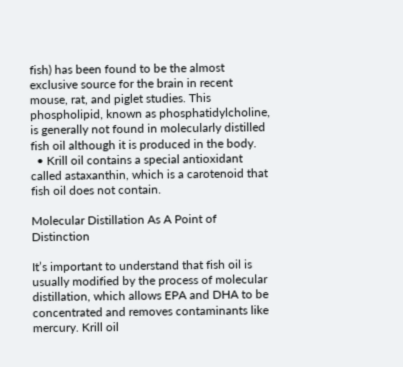fish) has been found to be the almost exclusive source for the brain in recent mouse, rat, and piglet studies. This phospholipid, known as phosphatidylcholine, is generally not found in molecularly distilled fish oil although it is produced in the body.
  • Krill oil contains a special antioxidant called astaxanthin, which is a carotenoid that fish oil does not contain.

Molecular Distillation As A Point of Distinction

It’s important to understand that fish oil is usually modified by the process of molecular distillation, which allows EPA and DHA to be concentrated and removes contaminants like mercury. Krill oil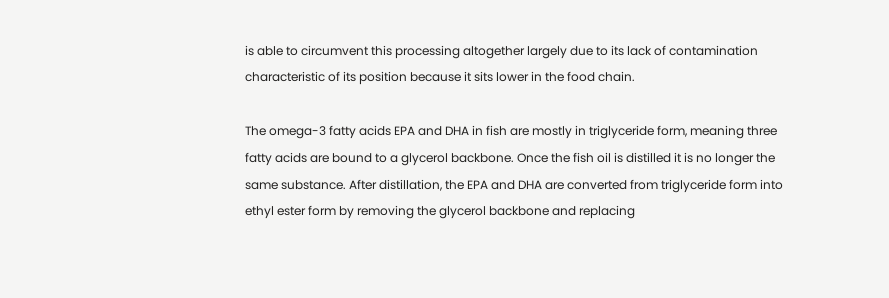is able to circumvent this processing altogether largely due to its lack of contamination characteristic of its position because it sits lower in the food chain.

The omega-3 fatty acids EPA and DHA in fish are mostly in triglyceride form, meaning three fatty acids are bound to a glycerol backbone. Once the fish oil is distilled it is no longer the same substance. After distillation, the EPA and DHA are converted from triglyceride form into ethyl ester form by removing the glycerol backbone and replacing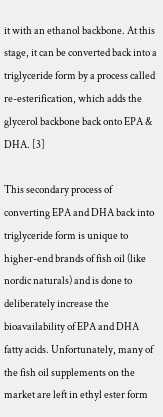it with an ethanol backbone. At this stage, it can be converted back into a triglyceride form by a process called re-esterification, which adds the glycerol backbone back onto EPA & DHA. [3]

This secondary process of converting EPA and DHA back into triglyceride form is unique to higher-end brands of fish oil (like nordic naturals) and is done to deliberately increase the bioavailability of EPA and DHA fatty acids. Unfortunately, many of the fish oil supplements on the market are left in ethyl ester form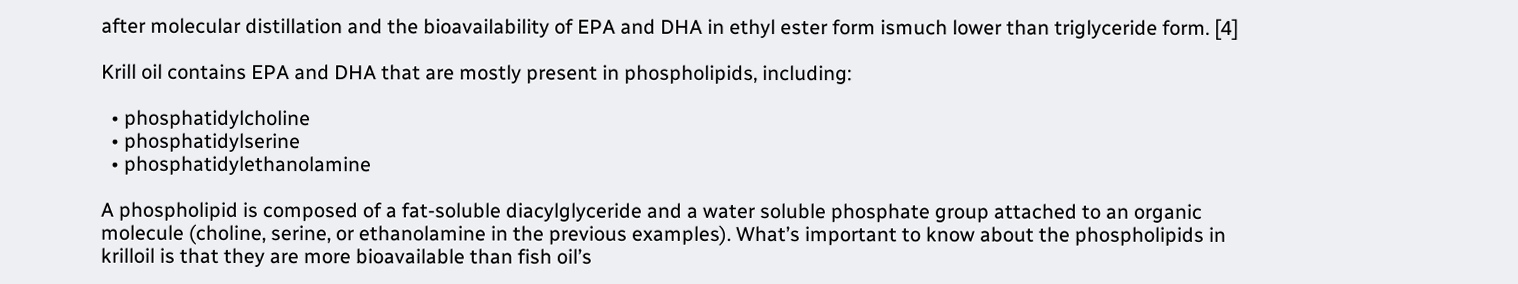after molecular distillation and the bioavailability of EPA and DHA in ethyl ester form ismuch lower than triglyceride form. [4]

Krill oil contains EPA and DHA that are mostly present in phospholipids, including:

  • phosphatidylcholine
  • phosphatidylserine
  • phosphatidylethanolamine

A phospholipid is composed of a fat-soluble diacylglyceride and a water soluble phosphate group attached to an organic molecule (choline, serine, or ethanolamine in the previous examples). What’s important to know about the phospholipids in krilloil is that they are more bioavailable than fish oil’s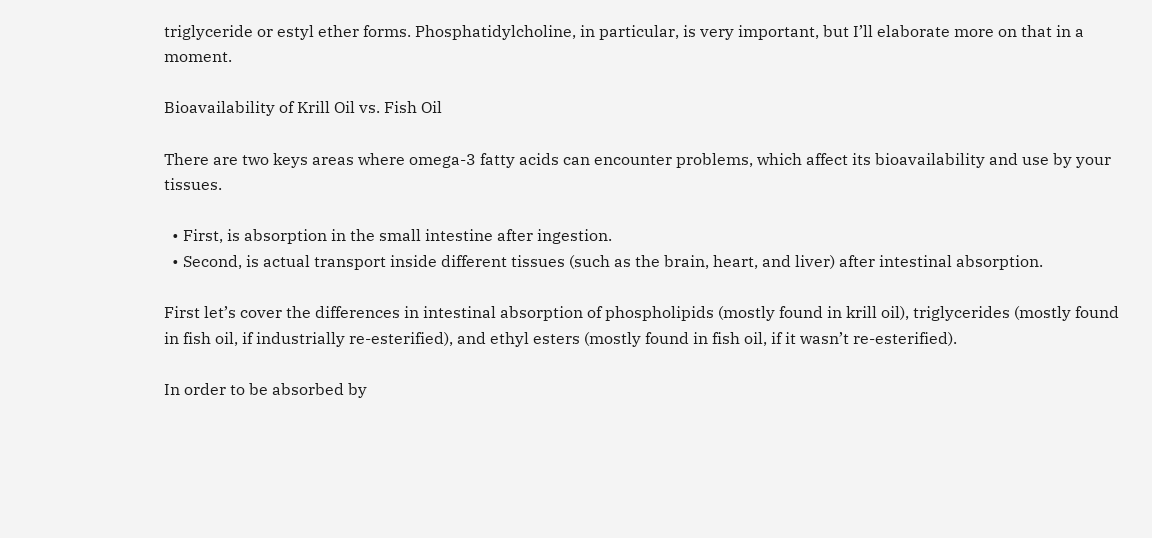triglyceride or estyl ether forms. Phosphatidylcholine, in particular, is very important, but I’ll elaborate more on that in a moment.

Bioavailability of Krill Oil vs. Fish Oil

There are two keys areas where omega-3 fatty acids can encounter problems, which affect its bioavailability and use by your tissues.

  • First, is absorption in the small intestine after ingestion.
  • Second, is actual transport inside different tissues (such as the brain, heart, and liver) after intestinal absorption.

First let’s cover the differences in intestinal absorption of phospholipids (mostly found in krill oil), triglycerides (mostly found in fish oil, if industrially re-esterified), and ethyl esters (mostly found in fish oil, if it wasn’t re-esterified).

In order to be absorbed by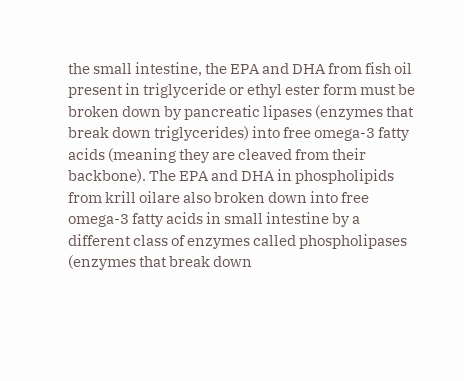the small intestine, the EPA and DHA from fish oil present in triglyceride or ethyl ester form must be broken down by pancreatic lipases (enzymes that break down triglycerides) into free omega-3 fatty acids (meaning they are cleaved from their backbone). The EPA and DHA in phospholipids from krill oilare also broken down into free omega-3 fatty acids in small intestine by a different class of enzymes called phospholipases (enzymes that break down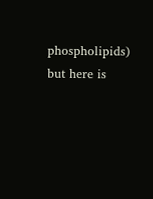phospholipids) but here is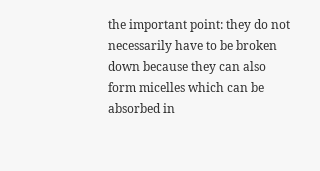the important point: they do not necessarily have to be broken down because they can also form micelles which can be absorbed in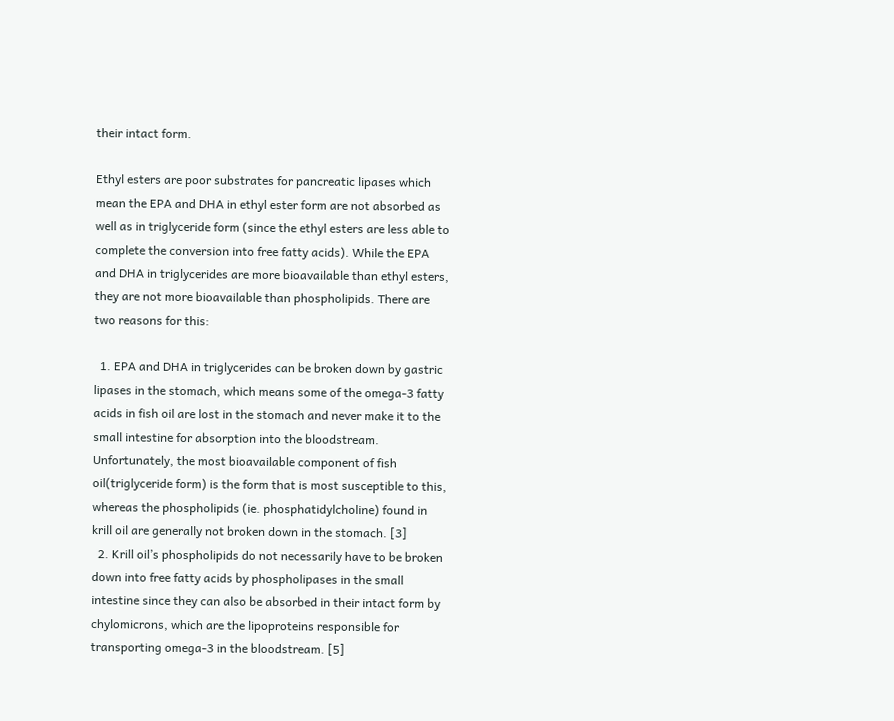their intact form.

Ethyl esters are poor substrates for pancreatic lipases which mean the EPA and DHA in ethyl ester form are not absorbed as well as in triglyceride form (since the ethyl esters are less able to complete the conversion into free fatty acids). While the EPA and DHA in triglycerides are more bioavailable than ethyl esters, they are not more bioavailable than phospholipids. There are two reasons for this:

  1. EPA and DHA in triglycerides can be broken down by gastric lipases in the stomach, which means some of the omega-3 fatty acids in fish oil are lost in the stomach and never make it to the small intestine for absorption into the bloodstream. Unfortunately, the most bioavailable component of fish oil(triglyceride form) is the form that is most susceptible to this, whereas the phospholipids (ie. phosphatidylcholine) found in krill oil are generally not broken down in the stomach. [3]
  2. Krill oil’s phospholipids do not necessarily have to be broken down into free fatty acids by phospholipases in the small intestine since they can also be absorbed in their intact form by chylomicrons, which are the lipoproteins responsible for transporting omega-3 in the bloodstream. [5]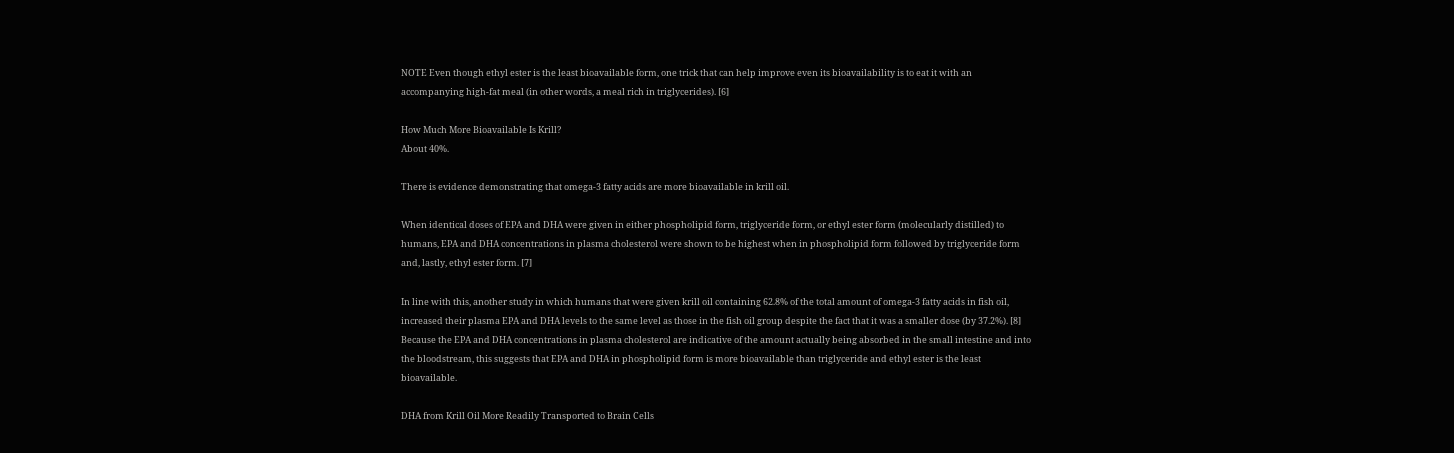NOTE Even though ethyl ester is the least bioavailable form, one trick that can help improve even its bioavailability is to eat it with an accompanying high-fat meal (in other words, a meal rich in triglycerides). [6]

How Much More Bioavailable Is Krill?
About 40%.

There is evidence demonstrating that omega-3 fatty acids are more bioavailable in krill oil.

When identical doses of EPA and DHA were given in either phospholipid form, triglyceride form, or ethyl ester form (molecularly distilled) to humans, EPA and DHA concentrations in plasma cholesterol were shown to be highest when in phospholipid form followed by triglyceride form and, lastly, ethyl ester form. [7]

In line with this, another study in which humans that were given krill oil containing 62.8% of the total amount of omega-3 fatty acids in fish oil, increased their plasma EPA and DHA levels to the same level as those in the fish oil group despite the fact that it was a smaller dose (by 37.2%). [8] Because the EPA and DHA concentrations in plasma cholesterol are indicative of the amount actually being absorbed in the small intestine and into the bloodstream, this suggests that EPA and DHA in phospholipid form is more bioavailable than triglyceride and ethyl ester is the least bioavailable.

DHA from Krill Oil More Readily Transported to Brain Cells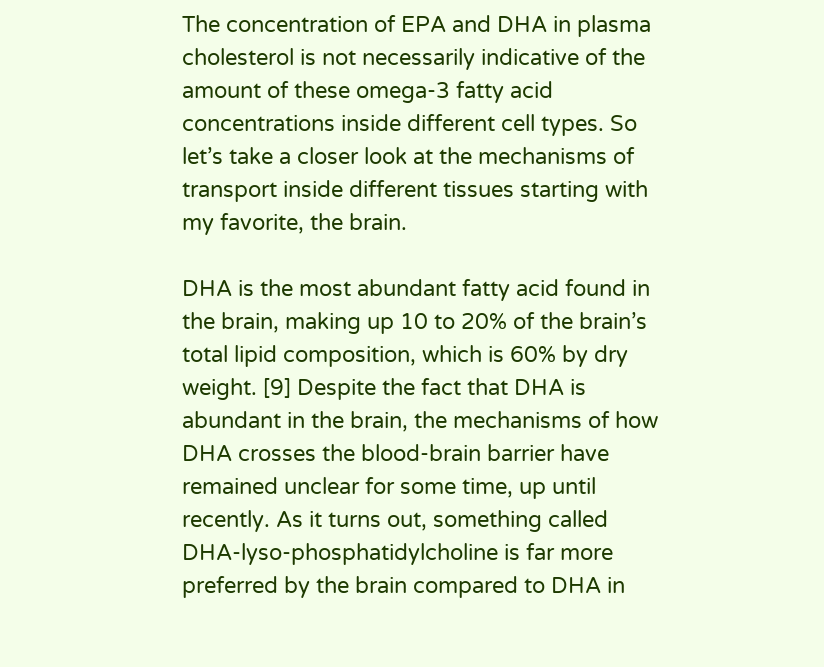The concentration of EPA and DHA in plasma cholesterol is not necessarily indicative of the amount of these omega-3 fatty acid concentrations inside different cell types. So let’s take a closer look at the mechanisms of transport inside different tissues starting with my favorite, the brain.

DHA is the most abundant fatty acid found in the brain, making up 10 to 20% of the brain’s total lipid composition, which is 60% by dry weight. [9] Despite the fact that DHA is abundant in the brain, the mechanisms of how DHA crosses the blood-brain barrier have remained unclear for some time, up until recently. As it turns out, something called DHA-lyso-phosphatidylcholine is far more preferred by the brain compared to DHA in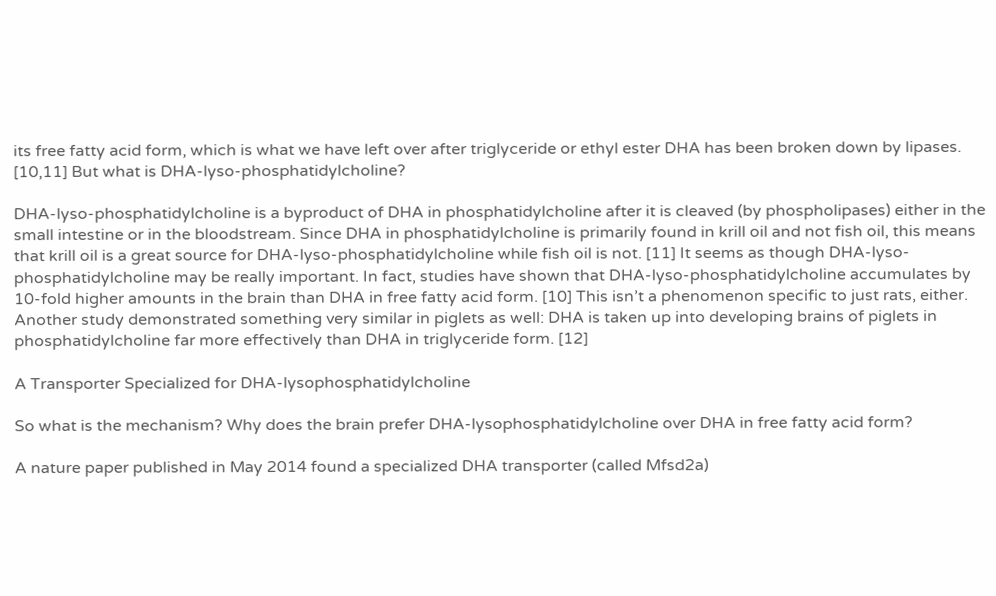its free fatty acid form, which is what we have left over after triglyceride or ethyl ester DHA has been broken down by lipases. [10,11] But what is DHA-lyso-phosphatidylcholine?

DHA-lyso-phosphatidylcholine is a byproduct of DHA in phosphatidylcholine after it is cleaved (by phospholipases) either in the small intestine or in the bloodstream. Since DHA in phosphatidylcholine is primarily found in krill oil and not fish oil, this means that krill oil is a great source for DHA-lyso-phosphatidylcholine while fish oil is not. [11] It seems as though DHA-lyso-phosphatidylcholine may be really important. In fact, studies have shown that DHA-lyso-phosphatidylcholine accumulates by 10-fold higher amounts in the brain than DHA in free fatty acid form. [10] This isn’t a phenomenon specific to just rats, either. Another study demonstrated something very similar in piglets as well: DHA is taken up into developing brains of piglets in phosphatidylcholine far more effectively than DHA in triglyceride form. [12]

A Transporter Specialized for DHA-lysophosphatidylcholine

So what is the mechanism? Why does the brain prefer DHA-lysophosphatidylcholine over DHA in free fatty acid form?

A nature paper published in May 2014 found a specialized DHA transporter (called Mfsd2a)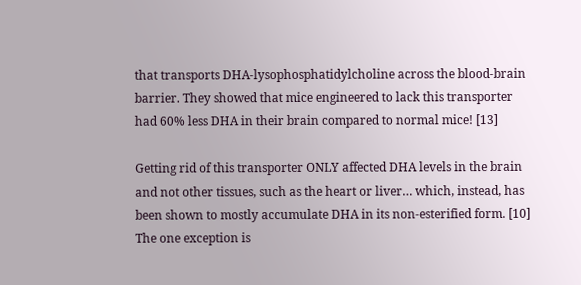that transports DHA-lysophosphatidylcholine across the blood-brain barrier. They showed that mice engineered to lack this transporter had 60% less DHA in their brain compared to normal mice! [13]

Getting rid of this transporter ONLY affected DHA levels in the brain and not other tissues, such as the heart or liver… which, instead, has been shown to mostly accumulate DHA in its non-esterified form. [10] The one exception is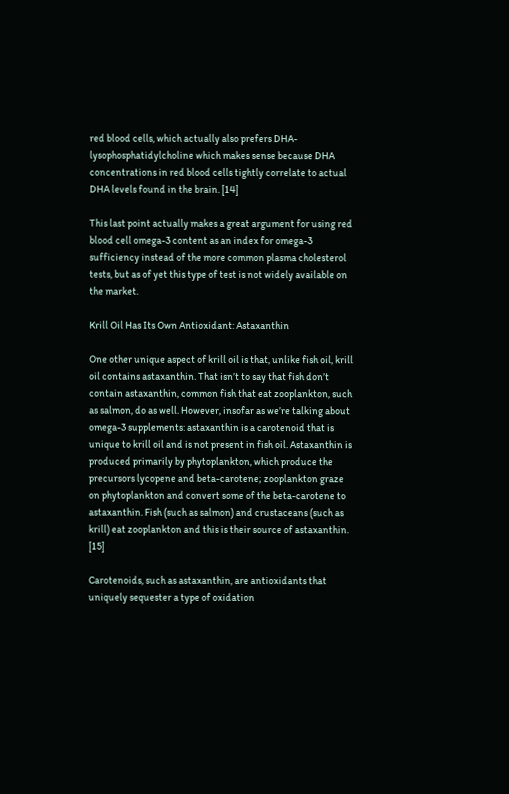red blood cells, which actually also prefers DHA-lysophosphatidylcholine which makes sense because DHA concentrations in red blood cells tightly correlate to actual DHA levels found in the brain. [14]

This last point actually makes a great argument for using red blood cell omega-3 content as an index for omega-3 sufficiency instead of the more common plasma cholesterol tests, but as of yet this type of test is not widely available on the market.

Krill Oil Has Its Own Antioxidant: Astaxanthin

One other unique aspect of krill oil is that, unlike fish oil, krill oil contains astaxanthin. That isn’t to say that fish don’t contain astaxanthin, common fish that eat zooplankton, such as salmon, do as well. However, insofar as we’re talking about omega-3 supplements: astaxanthin is a carotenoid that is unique to krill oil and is not present in fish oil. Astaxanthin is produced primarily by phytoplankton, which produce the precursors lycopene and beta-carotene; zooplankton graze on phytoplankton and convert some of the beta-carotene to astaxanthin. Fish (such as salmon) and crustaceans (such as krill) eat zooplankton and this is their source of astaxanthin. [15]

Carotenoids, such as astaxanthin, are antioxidants that uniquely sequester a type of oxidation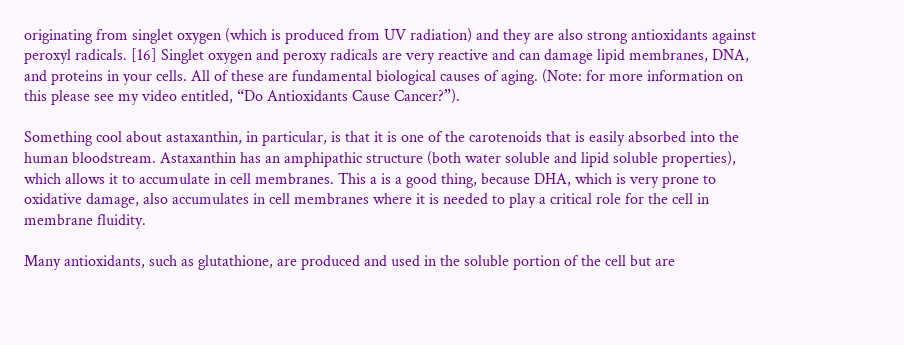originating from singlet oxygen (which is produced from UV radiation) and they are also strong antioxidants against peroxyl radicals. [16] Singlet oxygen and peroxy radicals are very reactive and can damage lipid membranes, DNA, and proteins in your cells. All of these are fundamental biological causes of aging. (Note: for more information on this please see my video entitled, “Do Antioxidants Cause Cancer?”).

Something cool about astaxanthin, in particular, is that it is one of the carotenoids that is easily absorbed into the human bloodstream. Astaxanthin has an amphipathic structure (both water soluble and lipid soluble properties), which allows it to accumulate in cell membranes. This a is a good thing, because DHA, which is very prone to oxidative damage, also accumulates in cell membranes where it is needed to play a critical role for the cell in membrane fluidity.

Many antioxidants, such as glutathione, are produced and used in the soluble portion of the cell but are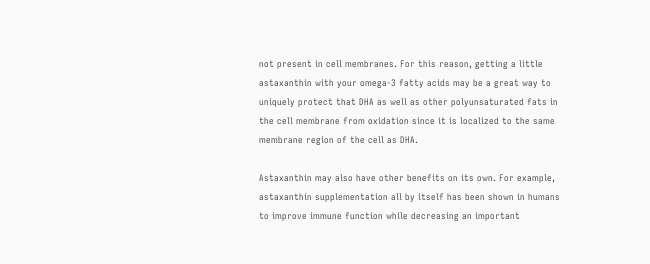not present in cell membranes. For this reason, getting a little astaxanthin with your omega-3 fatty acids may be a great way to uniquely protect that DHA as well as other polyunsaturated fats in the cell membrane from oxidation since it is localized to the same membrane region of the cell as DHA.

Astaxanthin may also have other benefits on its own. For example, astaxanthin supplementation all by itself has been shown in humans to improve immune function while decreasing an important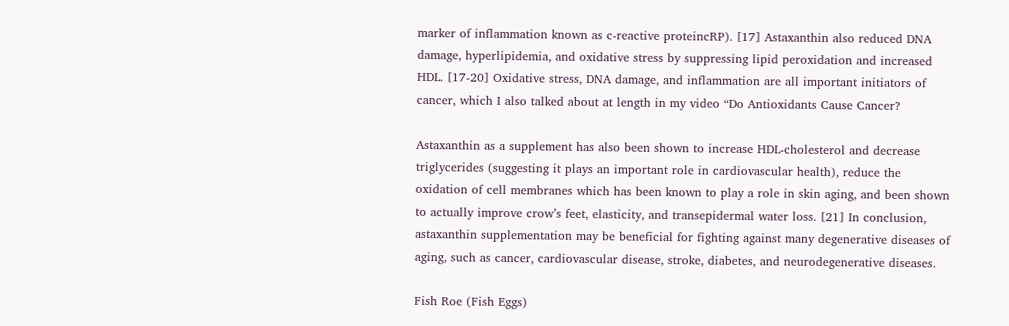marker of inflammation known as c-reactive proteincRP). [17] Astaxanthin also reduced DNA damage, hyperlipidemia, and oxidative stress by suppressing lipid peroxidation and increased HDL. [17-20] Oxidative stress, DNA damage, and inflammation are all important initiators of cancer, which I also talked about at length in my video “Do Antioxidants Cause Cancer?

Astaxanthin as a supplement has also been shown to increase HDL-cholesterol and decrease triglycerides (suggesting it plays an important role in cardiovascular health), reduce the oxidation of cell membranes which has been known to play a role in skin aging, and been shown to actually improve crow’s feet, elasticity, and transepidermal water loss. [21] In conclusion, astaxanthin supplementation may be beneficial for fighting against many degenerative diseases of aging, such as cancer, cardiovascular disease, stroke, diabetes, and neurodegenerative diseases.

Fish Roe (Fish Eggs)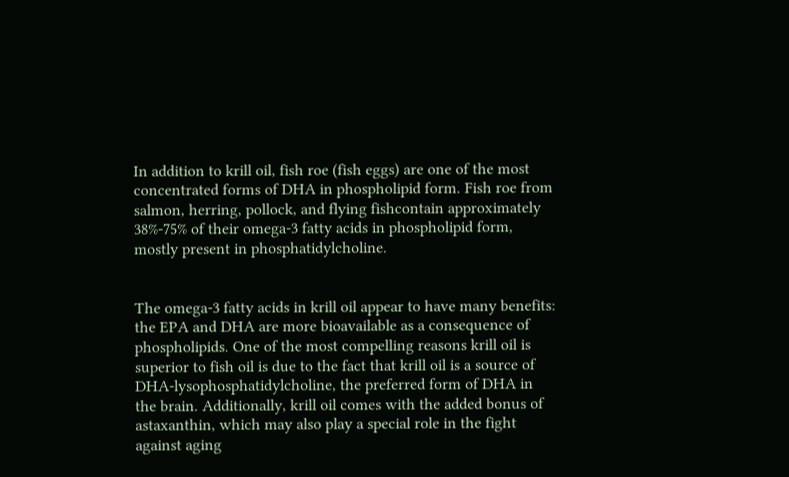In addition to krill oil, fish roe (fish eggs) are one of the most concentrated forms of DHA in phospholipid form. Fish roe from salmon, herring, pollock, and flying fishcontain approximately 38%-75% of their omega-3 fatty acids in phospholipid form, mostly present in phosphatidylcholine.


The omega-3 fatty acids in krill oil appear to have many benefits: the EPA and DHA are more bioavailable as a consequence of phospholipids. One of the most compelling reasons krill oil is superior to fish oil is due to the fact that krill oil is a source of DHA-lysophosphatidylcholine, the preferred form of DHA in the brain. Additionally, krill oil comes with the added bonus of astaxanthin, which may also play a special role in the fight against aging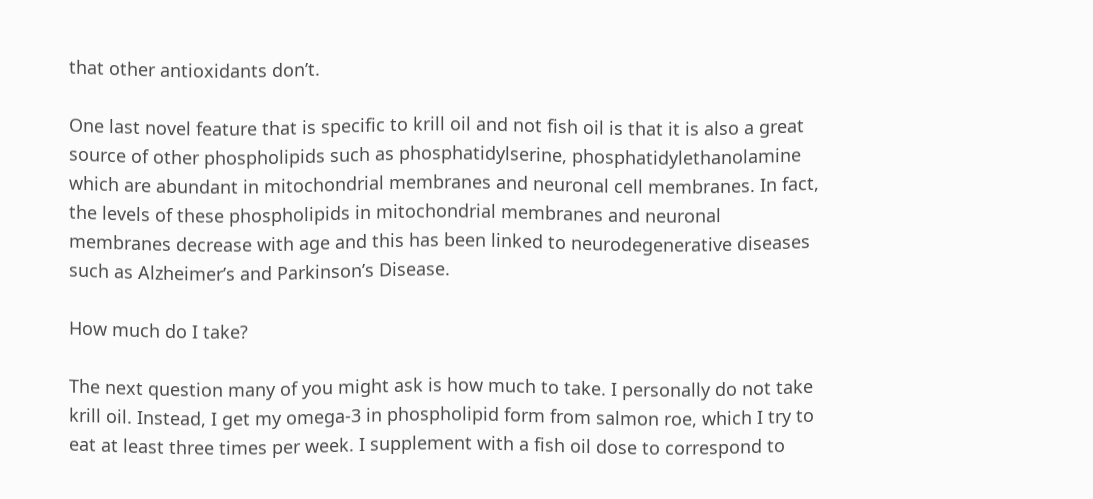that other antioxidants don’t.

One last novel feature that is specific to krill oil and not fish oil is that it is also a great source of other phospholipids such as phosphatidylserine, phosphatidylethanolamine which are abundant in mitochondrial membranes and neuronal cell membranes. In fact, the levels of these phospholipids in mitochondrial membranes and neuronal membranes decrease with age and this has been linked to neurodegenerative diseases such as Alzheimer’s and Parkinson’s Disease.

How much do I take?

The next question many of you might ask is how much to take. I personally do not take krill oil. Instead, I get my omega-3 in phospholipid form from salmon roe, which I try to eat at least three times per week. I supplement with a fish oil dose to correspond to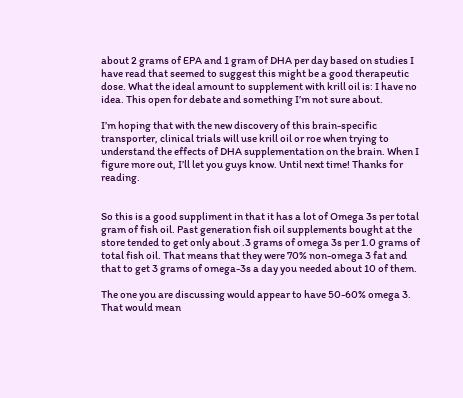about 2 grams of EPA and 1 gram of DHA per day based on studies I have read that seemed to suggest this might be a good therapeutic dose. What the ideal amount to supplement with krill oil is: I have no idea. This open for debate and something I’m not sure about.

I’m hoping that with the new discovery of this brain-specific transporter, clinical trials will use krill oil or roe when trying to understand the effects of DHA supplementation on the brain. When I figure more out, I’ll let you guys know. Until next time! Thanks for reading.


So this is a good suppliment in that it has a lot of Omega 3s per total gram of fish oil. Past generation fish oil supplements bought at the store tended to get only about .3 grams of omega 3s per 1.0 grams of total fish oil. That means that they were 70% non-omega 3 fat and that to get 3 grams of omega-3s a day you needed about 10 of them.

The one you are discussing would appear to have 50-60% omega 3. That would mean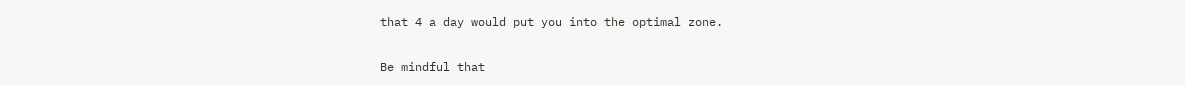that 4 a day would put you into the optimal zone.

Be mindful that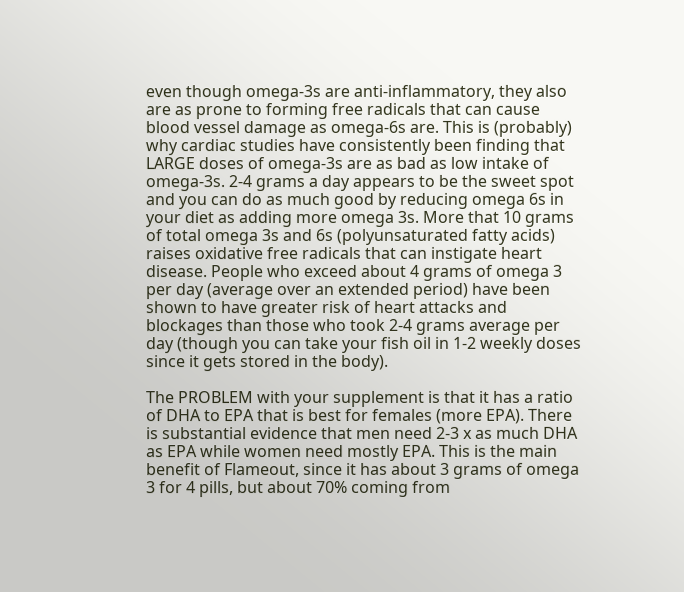even though omega-3s are anti-inflammatory, they also are as prone to forming free radicals that can cause blood vessel damage as omega-6s are. This is (probably) why cardiac studies have consistently been finding that LARGE doses of omega-3s are as bad as low intake of omega-3s. 2-4 grams a day appears to be the sweet spot and you can do as much good by reducing omega 6s in your diet as adding more omega 3s. More that 10 grams of total omega 3s and 6s (polyunsaturated fatty acids) raises oxidative free radicals that can instigate heart disease. People who exceed about 4 grams of omega 3 per day (average over an extended period) have been shown to have greater risk of heart attacks and blockages than those who took 2-4 grams average per day (though you can take your fish oil in 1-2 weekly doses since it gets stored in the body).

The PROBLEM with your supplement is that it has a ratio of DHA to EPA that is best for females (more EPA). There is substantial evidence that men need 2-3 x as much DHA as EPA while women need mostly EPA. This is the main benefit of Flameout, since it has about 3 grams of omega 3 for 4 pills, but about 70% coming from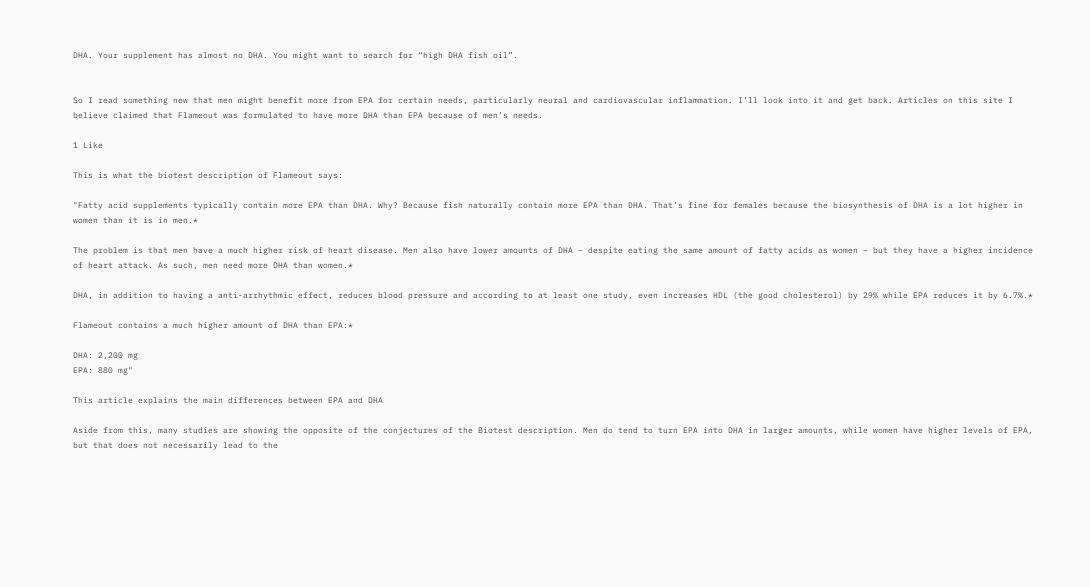DHA. Your supplement has almost no DHA. You might want to search for “high DHA fish oil”.


So I read something new that men might benefit more from EPA for certain needs, particularly neural and cardiovascular inflammation. I’ll look into it and get back. Articles on this site I believe claimed that Flameout was formulated to have more DHA than EPA because of men’s needs.

1 Like

This is what the biotest description of Flameout says:

"Fatty acid supplements typically contain more EPA than DHA. Why? Because fish naturally contain more EPA than DHA. That’s fine for females because the biosynthesis of DHA is a lot higher in women than it is in men.*

The problem is that men have a much higher risk of heart disease. Men also have lower amounts of DHA – despite eating the same amount of fatty acids as women – but they have a higher incidence of heart attack. As such, men need more DHA than women.*

DHA, in addition to having a anti-arrhythmic effect, reduces blood pressure and according to at least one study, even increases HDL (the good cholesterol) by 29% while EPA reduces it by 6.7%.*

Flameout contains a much higher amount of DHA than EPA:*

DHA: 2,200 mg
EPA: 880 mg"

This article explains the main differences between EPA and DHA

Aside from this, many studies are showing the opposite of the conjectures of the Biotest description. Men do tend to turn EPA into DHA in larger amounts, while women have higher levels of EPA, but that does not necessarily lead to the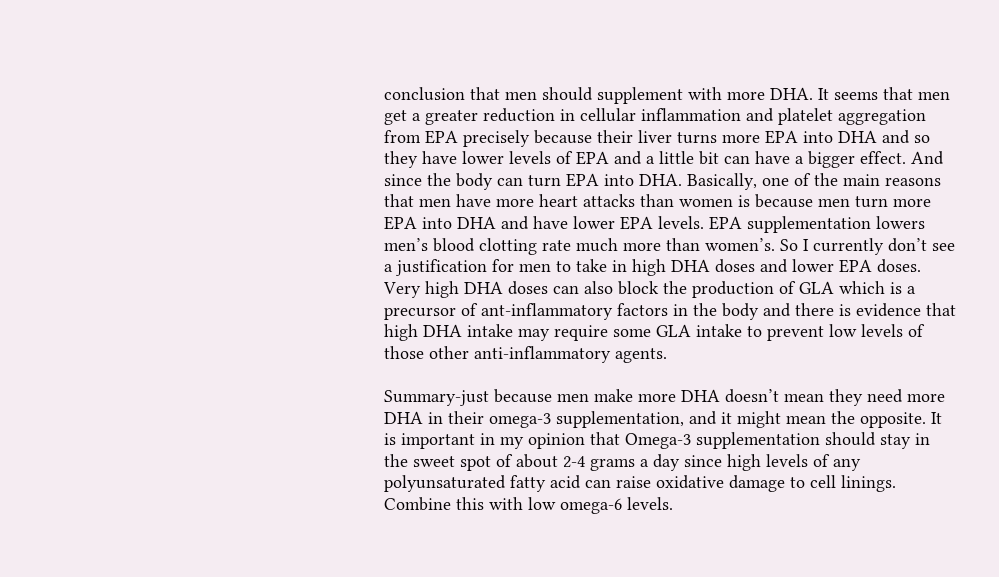conclusion that men should supplement with more DHA. It seems that men get a greater reduction in cellular inflammation and platelet aggregation from EPA precisely because their liver turns more EPA into DHA and so they have lower levels of EPA and a little bit can have a bigger effect. And since the body can turn EPA into DHA. Basically, one of the main reasons that men have more heart attacks than women is because men turn more EPA into DHA and have lower EPA levels. EPA supplementation lowers men’s blood clotting rate much more than women’s. So I currently don’t see a justification for men to take in high DHA doses and lower EPA doses. Very high DHA doses can also block the production of GLA which is a precursor of ant-inflammatory factors in the body and there is evidence that high DHA intake may require some GLA intake to prevent low levels of those other anti-inflammatory agents.

Summary-just because men make more DHA doesn’t mean they need more DHA in their omega-3 supplementation, and it might mean the opposite. It is important in my opinion that Omega-3 supplementation should stay in the sweet spot of about 2-4 grams a day since high levels of any polyunsaturated fatty acid can raise oxidative damage to cell linings. Combine this with low omega-6 levels.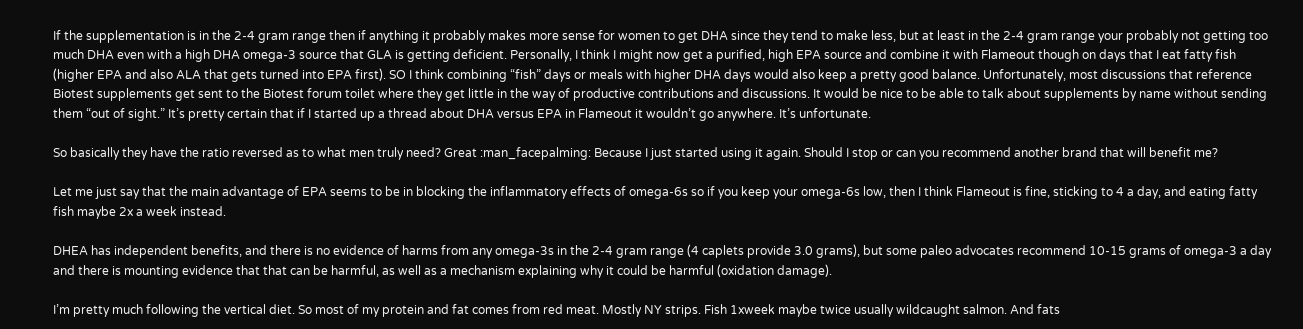If the supplementation is in the 2-4 gram range then if anything it probably makes more sense for women to get DHA since they tend to make less, but at least in the 2-4 gram range your probably not getting too much DHA even with a high DHA omega-3 source that GLA is getting deficient. Personally, I think I might now get a purified, high EPA source and combine it with Flameout though on days that I eat fatty fish (higher EPA and also ALA that gets turned into EPA first). SO I think combining “fish” days or meals with higher DHA days would also keep a pretty good balance. Unfortunately, most discussions that reference Biotest supplements get sent to the Biotest forum toilet where they get little in the way of productive contributions and discussions. It would be nice to be able to talk about supplements by name without sending them “out of sight.” It’s pretty certain that if I started up a thread about DHA versus EPA in Flameout it wouldn’t go anywhere. It’s unfortunate.

So basically they have the ratio reversed as to what men truly need? Great :man_facepalming: Because I just started using it again. Should I stop or can you recommend another brand that will benefit me?

Let me just say that the main advantage of EPA seems to be in blocking the inflammatory effects of omega-6s so if you keep your omega-6s low, then I think Flameout is fine, sticking to 4 a day, and eating fatty fish maybe 2x a week instead.

DHEA has independent benefits, and there is no evidence of harms from any omega-3s in the 2-4 gram range (4 caplets provide 3.0 grams), but some paleo advocates recommend 10-15 grams of omega-3 a day and there is mounting evidence that that can be harmful, as well as a mechanism explaining why it could be harmful (oxidation damage).

I’m pretty much following the vertical diet. So most of my protein and fat comes from red meat. Mostly NY strips. Fish 1xweek maybe twice usually wildcaught salmon. And fats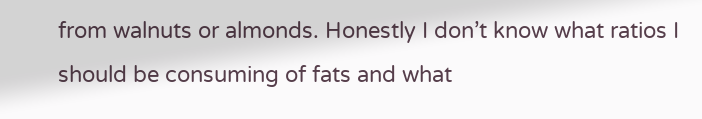from walnuts or almonds. Honestly I don’t know what ratios I should be consuming of fats and what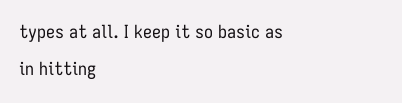types at all. I keep it so basic as in hitting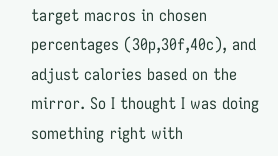target macros in chosen percentages (30p,30f,40c), and adjust calories based on the mirror. So I thought I was doing something right with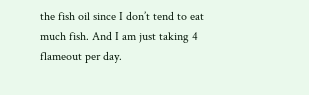the fish oil since I don’t tend to eat much fish. And I am just taking 4 flameout per day.